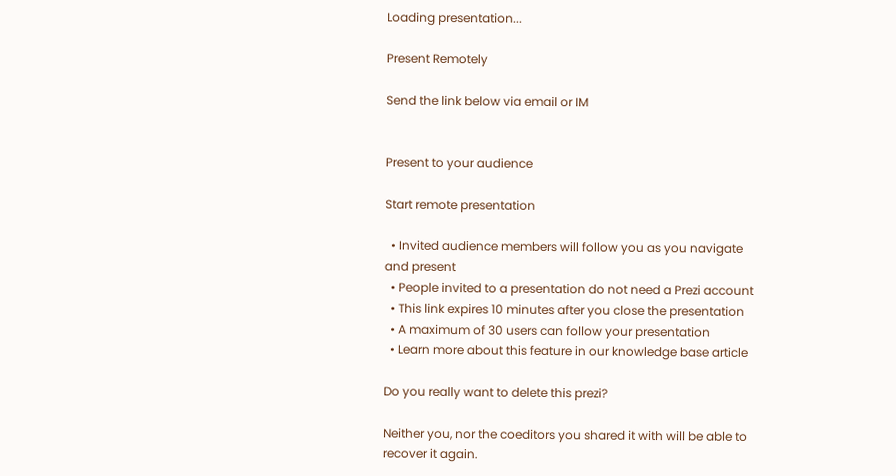Loading presentation...

Present Remotely

Send the link below via email or IM


Present to your audience

Start remote presentation

  • Invited audience members will follow you as you navigate and present
  • People invited to a presentation do not need a Prezi account
  • This link expires 10 minutes after you close the presentation
  • A maximum of 30 users can follow your presentation
  • Learn more about this feature in our knowledge base article

Do you really want to delete this prezi?

Neither you, nor the coeditors you shared it with will be able to recover it again.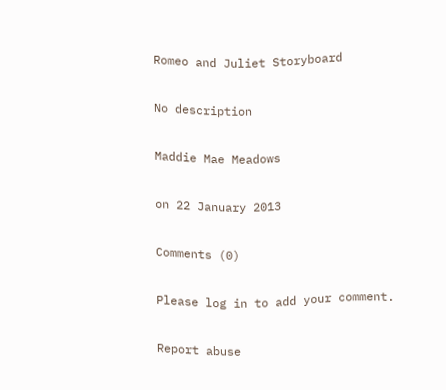Romeo and Juliet Storyboard

No description

Maddie Mae Meadows

on 22 January 2013

Comments (0)

Please log in to add your comment.

Report abuse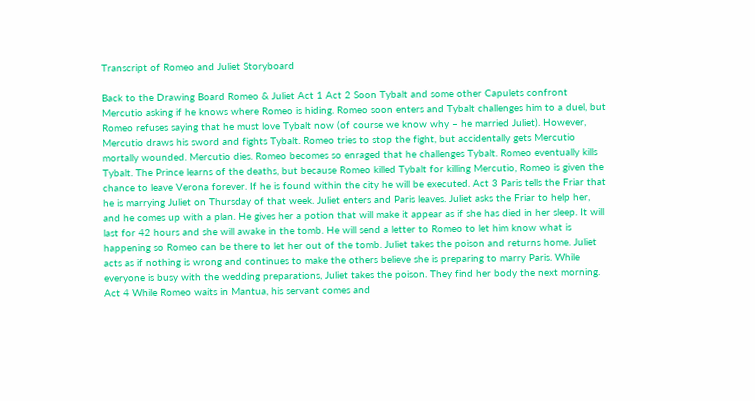Transcript of Romeo and Juliet Storyboard

Back to the Drawing Board Romeo & Juliet Act 1 Act 2 Soon Tybalt and some other Capulets confront Mercutio asking if he knows where Romeo is hiding. Romeo soon enters and Tybalt challenges him to a duel, but Romeo refuses saying that he must love Tybalt now (of course we know why – he married Juliet). However, Mercutio draws his sword and fights Tybalt. Romeo tries to stop the fight, but accidentally gets Mercutio mortally wounded. Mercutio dies. Romeo becomes so enraged that he challenges Tybalt. Romeo eventually kills Tybalt. The Prince learns of the deaths, but because Romeo killed Tybalt for killing Mercutio, Romeo is given the chance to leave Verona forever. If he is found within the city he will be executed. Act 3 Paris tells the Friar that he is marrying Juliet on Thursday of that week. Juliet enters and Paris leaves. Juliet asks the Friar to help her, and he comes up with a plan. He gives her a potion that will make it appear as if she has died in her sleep. It will last for 42 hours and she will awake in the tomb. He will send a letter to Romeo to let him know what is happening so Romeo can be there to let her out of the tomb. Juliet takes the poison and returns home. Juliet acts as if nothing is wrong and continues to make the others believe she is preparing to marry Paris. While everyone is busy with the wedding preparations, Juliet takes the poison. They find her body the next morning. Act 4 While Romeo waits in Mantua, his servant comes and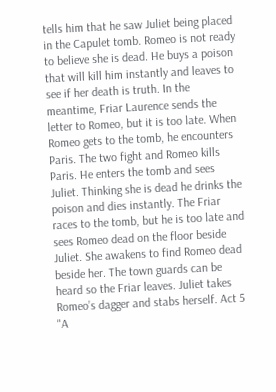tells him that he saw Juliet being placed in the Capulet tomb. Romeo is not ready to believe she is dead. He buys a poison that will kill him instantly and leaves to see if her death is truth. In the meantime, Friar Laurence sends the letter to Romeo, but it is too late. When Romeo gets to the tomb, he encounters Paris. The two fight and Romeo kills Paris. He enters the tomb and sees Juliet. Thinking she is dead he drinks the poison and dies instantly. The Friar races to the tomb, but he is too late and sees Romeo dead on the floor beside Juliet. She awakens to find Romeo dead beside her. The town guards can be heard so the Friar leaves. Juliet takes Romeo’s dagger and stabs herself. Act 5 "A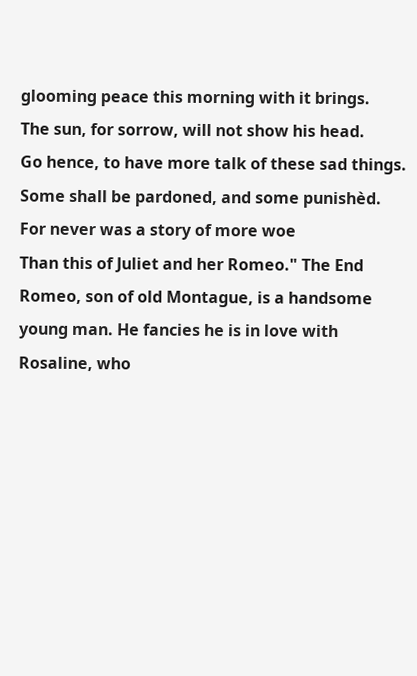glooming peace this morning with it brings.
The sun, for sorrow, will not show his head.
Go hence, to have more talk of these sad things.
Some shall be pardoned, and some punishèd.
For never was a story of more woe
Than this of Juliet and her Romeo." The End Romeo, son of old Montague, is a handsome young man. He fancies he is in love with Rosaline, who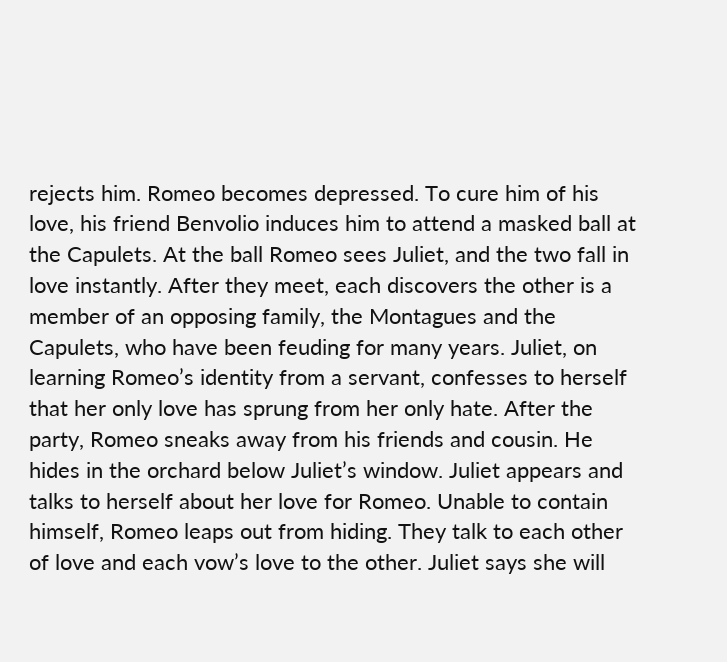rejects him. Romeo becomes depressed. To cure him of his love, his friend Benvolio induces him to attend a masked ball at the Capulets. At the ball Romeo sees Juliet, and the two fall in love instantly. After they meet, each discovers the other is a member of an opposing family, the Montagues and the Capulets, who have been feuding for many years. Juliet, on learning Romeo’s identity from a servant, confesses to herself that her only love has sprung from her only hate. After the party, Romeo sneaks away from his friends and cousin. He hides in the orchard below Juliet’s window. Juliet appears and talks to herself about her love for Romeo. Unable to contain himself, Romeo leaps out from hiding. They talk to each other of love and each vow’s love to the other. Juliet says she will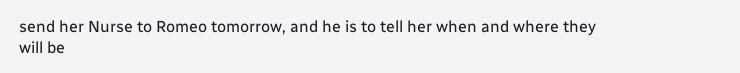send her Nurse to Romeo tomorrow, and he is to tell her when and where they will be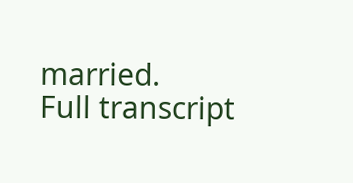married.
Full transcript